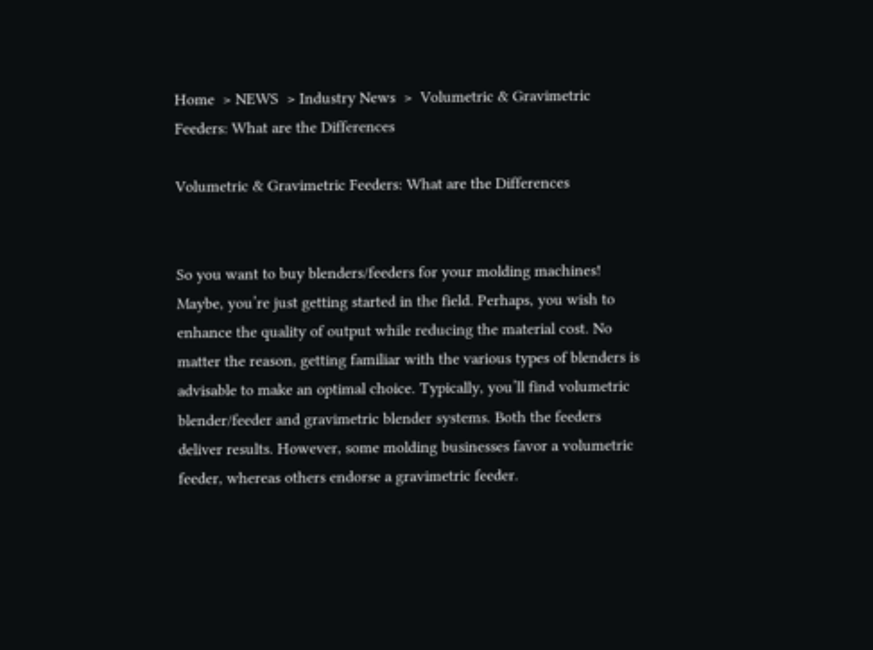Home  > NEWS  > Industry News  >  Volumetric & Gravimetric Feeders: What are the Differences

Volumetric & Gravimetric Feeders: What are the Differences


So you want to buy blenders/feeders for your molding machines! Maybe, you’re just getting started in the field. Perhaps, you wish to enhance the quality of output while reducing the material cost. No matter the reason, getting familiar with the various types of blenders is advisable to make an optimal choice. Typically, you’ll find volumetric blender/feeder and gravimetric blender systems. Both the feeders deliver results. However, some molding businesses favor a volumetric feeder, whereas others endorse a gravimetric feeder.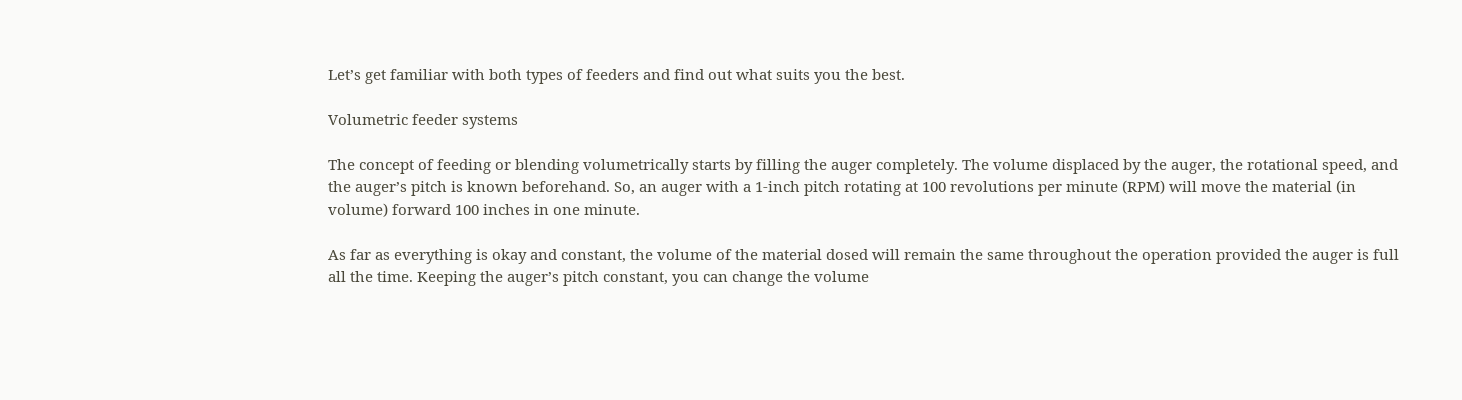Let’s get familiar with both types of feeders and find out what suits you the best.

Volumetric feeder systems

The concept of feeding or blending volumetrically starts by filling the auger completely. The volume displaced by the auger, the rotational speed, and the auger’s pitch is known beforehand. So, an auger with a 1-inch pitch rotating at 100 revolutions per minute (RPM) will move the material (in volume) forward 100 inches in one minute.

As far as everything is okay and constant, the volume of the material dosed will remain the same throughout the operation provided the auger is full all the time. Keeping the auger’s pitch constant, you can change the volume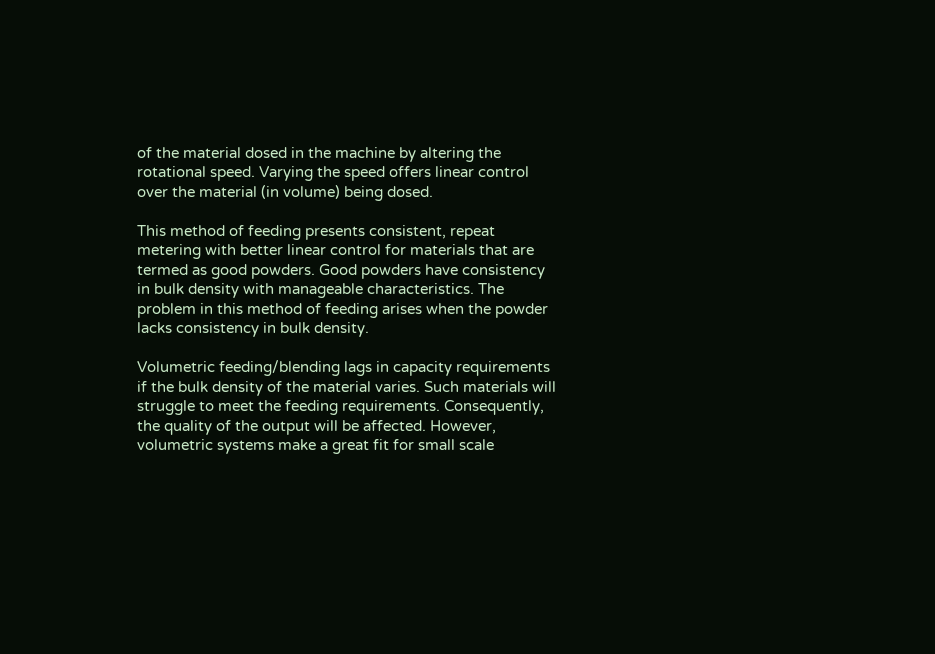of the material dosed in the machine by altering the rotational speed. Varying the speed offers linear control over the material (in volume) being dosed.

This method of feeding presents consistent, repeat metering with better linear control for materials that are termed as good powders. Good powders have consistency in bulk density with manageable characteristics. The problem in this method of feeding arises when the powder lacks consistency in bulk density.

Volumetric feeding/blending lags in capacity requirements if the bulk density of the material varies. Such materials will struggle to meet the feeding requirements. Consequently, the quality of the output will be affected. However, volumetric systems make a great fit for small scale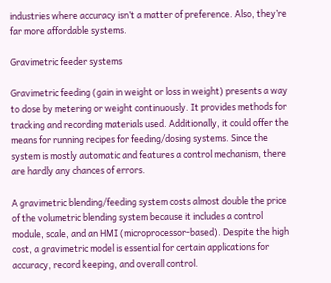industries where accuracy isn’t a matter of preference. Also, they’re far more affordable systems.

Gravimetric feeder systems

Gravimetric feeding (gain in weight or loss in weight) presents a way to dose by metering or weight continuously. It provides methods for tracking and recording materials used. Additionally, it could offer the means for running recipes for feeding/dosing systems. Since the system is mostly automatic and features a control mechanism, there are hardly any chances of errors.

A gravimetric blending/feeding system costs almost double the price of the volumetric blending system because it includes a control module, scale, and an HMI (microprocessor-based). Despite the high cost, a gravimetric model is essential for certain applications for accuracy, record keeping, and overall control.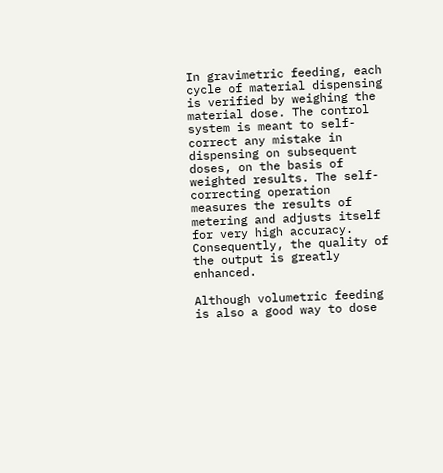In gravimetric feeding, each cycle of material dispensing is verified by weighing the material dose. The control system is meant to self-correct any mistake in dispensing on subsequent doses, on the basis of weighted results. The self-correcting operation measures the results of metering and adjusts itself for very high accuracy. Consequently, the quality of the output is greatly enhanced.

Although volumetric feeding is also a good way to dose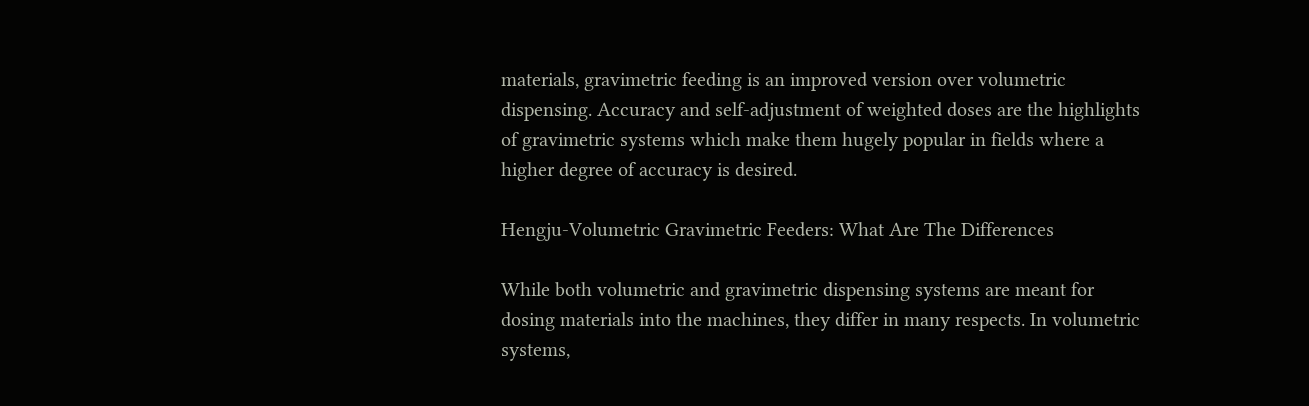materials, gravimetric feeding is an improved version over volumetric dispensing. Accuracy and self-adjustment of weighted doses are the highlights of gravimetric systems which make them hugely popular in fields where a higher degree of accuracy is desired.

Hengju-Volumetric Gravimetric Feeders: What Are The Differences

While both volumetric and gravimetric dispensing systems are meant for dosing materials into the machines, they differ in many respects. In volumetric systems,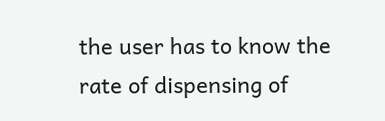the user has to know the rate of dispensing of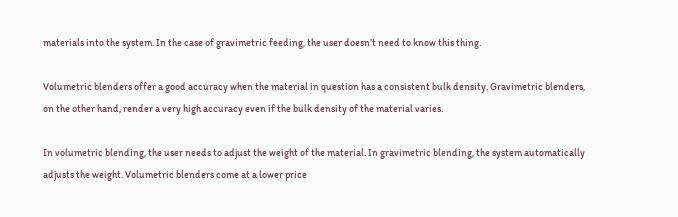materials into the system. In the case of gravimetric feeding, the user doesn’t need to know this thing.

Volumetric blenders offer a good accuracy when the material in question has a consistent bulk density. Gravimetric blenders, on the other hand, render a very high accuracy even if the bulk density of the material varies.

In volumetric blending, the user needs to adjust the weight of the material. In gravimetric blending, the system automatically adjusts the weight. Volumetric blenders come at a lower price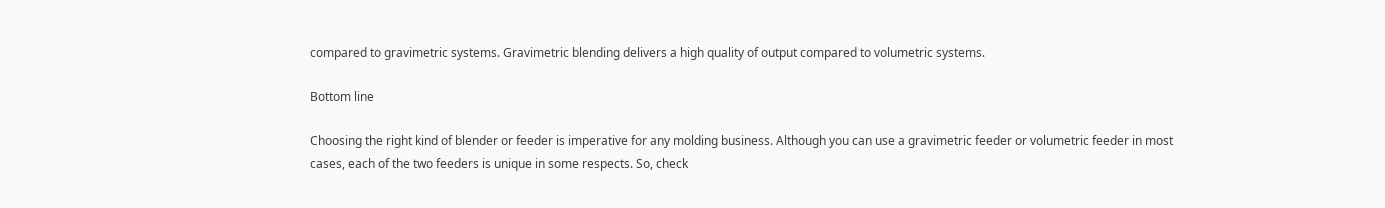compared to gravimetric systems. Gravimetric blending delivers a high quality of output compared to volumetric systems.

Bottom line

Choosing the right kind of blender or feeder is imperative for any molding business. Although you can use a gravimetric feeder or volumetric feeder in most cases, each of the two feeders is unique in some respects. So, check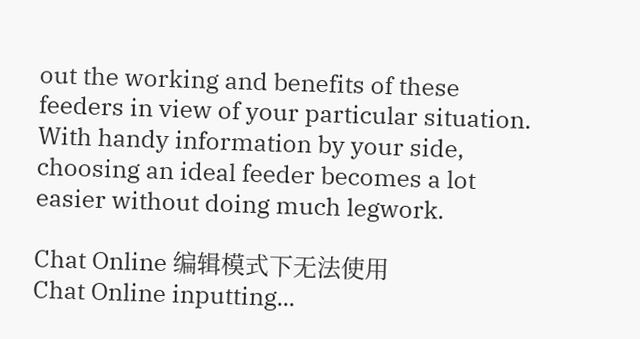out the working and benefits of these feeders in view of your particular situation. With handy information by your side, choosing an ideal feeder becomes a lot easier without doing much legwork.

Chat Online 编辑模式下无法使用
Chat Online inputting...